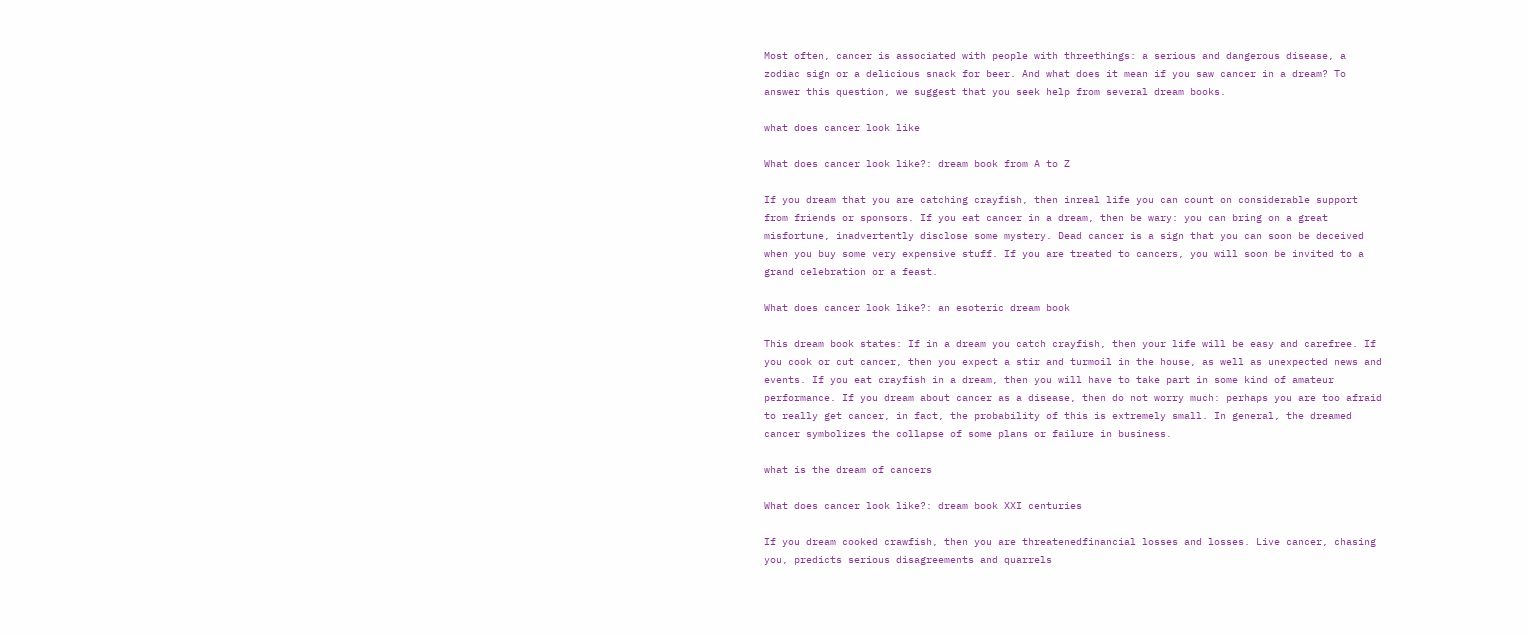Most often, cancer is associated with people with threethings: a serious and dangerous disease, a zodiac sign or a delicious snack for beer. And what does it mean if you saw cancer in a dream? To answer this question, we suggest that you seek help from several dream books.

what does cancer look like

What does cancer look like?: dream book from A to Z

If you dream that you are catching crayfish, then inreal life you can count on considerable support from friends or sponsors. If you eat cancer in a dream, then be wary: you can bring on a great misfortune, inadvertently disclose some mystery. Dead cancer is a sign that you can soon be deceived when you buy some very expensive stuff. If you are treated to cancers, you will soon be invited to a grand celebration or a feast.

What does cancer look like?: an esoteric dream book

This dream book states: If in a dream you catch crayfish, then your life will be easy and carefree. If you cook or cut cancer, then you expect a stir and turmoil in the house, as well as unexpected news and events. If you eat crayfish in a dream, then you will have to take part in some kind of amateur performance. If you dream about cancer as a disease, then do not worry much: perhaps you are too afraid to really get cancer, in fact, the probability of this is extremely small. In general, the dreamed cancer symbolizes the collapse of some plans or failure in business.

what is the dream of cancers

What does cancer look like?: dream book XXI centuries

If you dream cooked crawfish, then you are threatenedfinancial losses and losses. Live cancer, chasing you, predicts serious disagreements and quarrels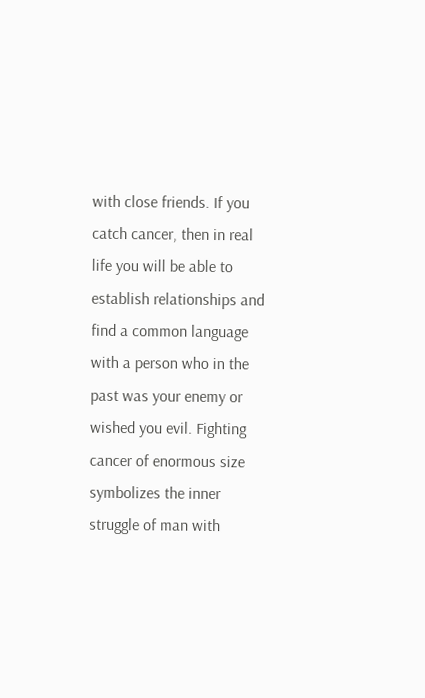with close friends. If you catch cancer, then in real life you will be able to establish relationships and find a common language with a person who in the past was your enemy or wished you evil. Fighting cancer of enormous size symbolizes the inner struggle of man with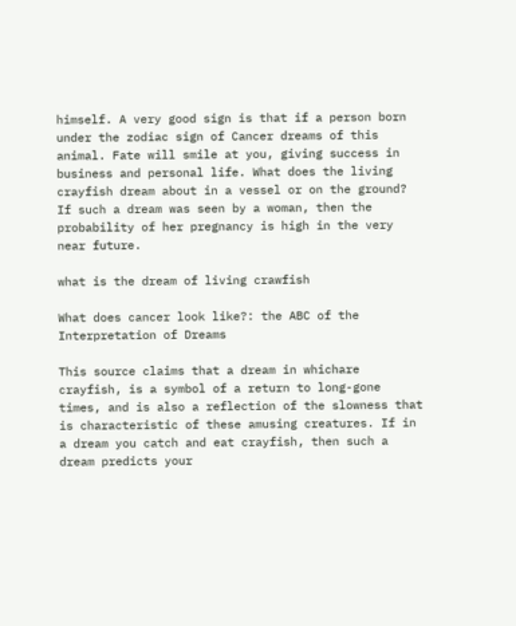himself. A very good sign is that if a person born under the zodiac sign of Cancer dreams of this animal. Fate will smile at you, giving success in business and personal life. What does the living crayfish dream about in a vessel or on the ground? If such a dream was seen by a woman, then the probability of her pregnancy is high in the very near future.

what is the dream of living crawfish

What does cancer look like?: the ABC of the Interpretation of Dreams

This source claims that a dream in whichare crayfish, is a symbol of a return to long-gone times, and is also a reflection of the slowness that is characteristic of these amusing creatures. If in a dream you catch and eat crayfish, then such a dream predicts your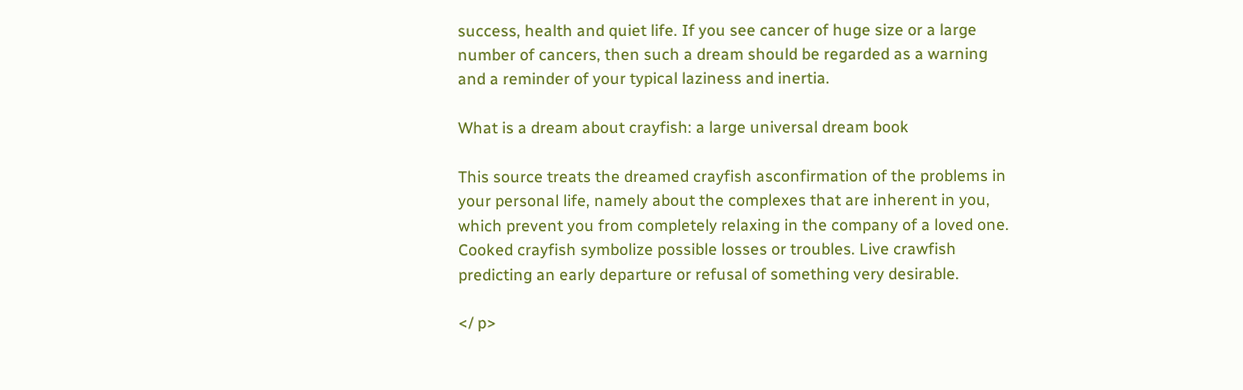success, health and quiet life. If you see cancer of huge size or a large number of cancers, then such a dream should be regarded as a warning and a reminder of your typical laziness and inertia.

What is a dream about crayfish: a large universal dream book

This source treats the dreamed crayfish asconfirmation of the problems in your personal life, namely about the complexes that are inherent in you, which prevent you from completely relaxing in the company of a loved one. Cooked crayfish symbolize possible losses or troubles. Live crawfish predicting an early departure or refusal of something very desirable.

</ p>